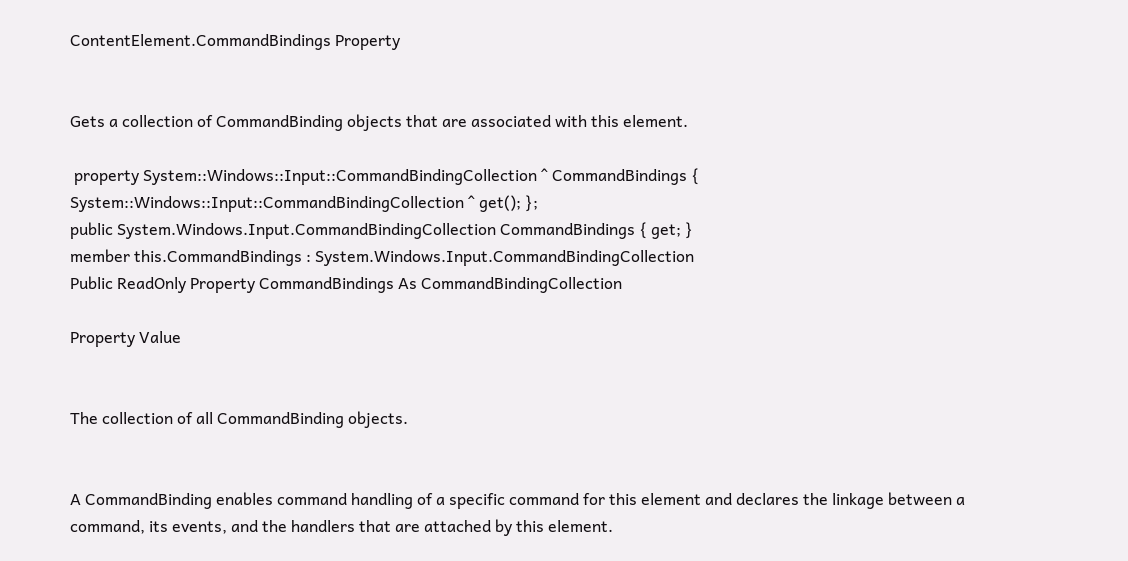ContentElement.CommandBindings Property


Gets a collection of CommandBinding objects that are associated with this element.

 property System::Windows::Input::CommandBindingCollection ^ CommandBindings { System::Windows::Input::CommandBindingCollection ^ get(); };
public System.Windows.Input.CommandBindingCollection CommandBindings { get; }
member this.CommandBindings : System.Windows.Input.CommandBindingCollection
Public ReadOnly Property CommandBindings As CommandBindingCollection

Property Value


The collection of all CommandBinding objects.


A CommandBinding enables command handling of a specific command for this element and declares the linkage between a command, its events, and the handlers that are attached by this element.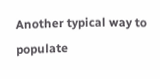Another typical way to populate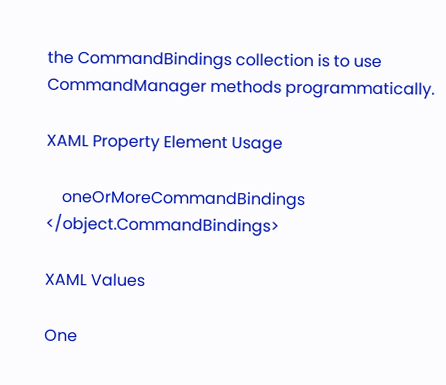the CommandBindings collection is to use CommandManager methods programmatically.

XAML Property Element Usage

    oneOrMoreCommandBindings  </object.CommandBindings>

XAML Values

One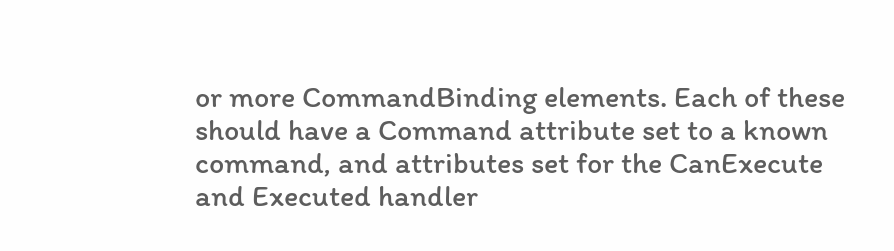or more CommandBinding elements. Each of these should have a Command attribute set to a known command, and attributes set for the CanExecute and Executed handler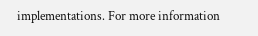implementations. For more information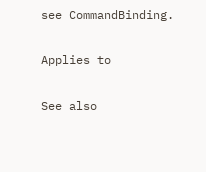see CommandBinding.

Applies to

See also